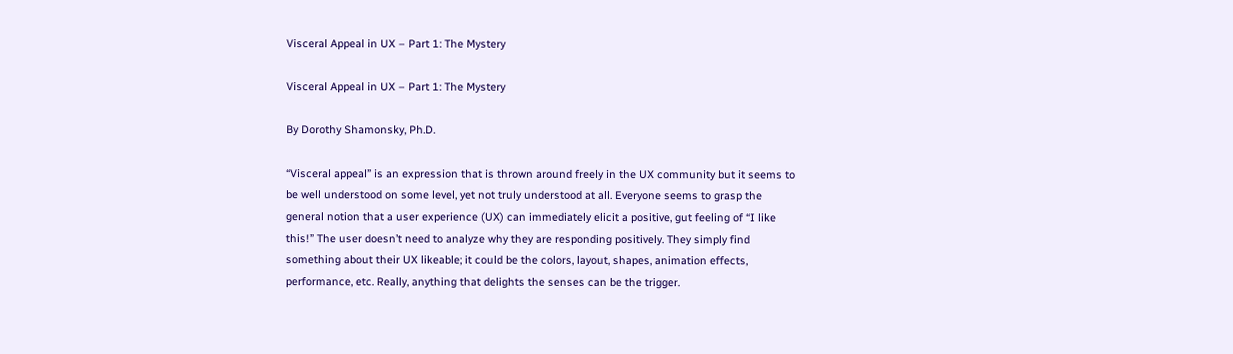Visceral Appeal in UX – Part 1: The Mystery

Visceral Appeal in UX – Part 1: The Mystery

By Dorothy Shamonsky, Ph.D.

“Visceral appeal” is an expression that is thrown around freely in the UX community but it seems to be well understood on some level, yet not truly understood at all. Everyone seems to grasp the general notion that a user experience (UX) can immediately elicit a positive, gut feeling of “I like this!” The user doesn’t need to analyze why they are responding positively. They simply find something about their UX likeable; it could be the colors, layout, shapes, animation effects, performance, etc. Really, anything that delights the senses can be the trigger.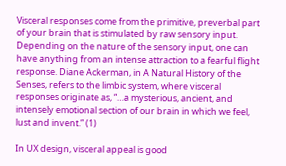Visceral responses come from the primitive, preverbal part of your brain that is stimulated by raw sensory input. Depending on the nature of the sensory input, one can have anything from an intense attraction to a fearful flight response. Diane Ackerman, in A Natural History of the Senses, refers to the limbic system, where visceral responses originate as, “…a mysterious, ancient, and intensely emotional section of our brain in which we feel, lust and invent.” (1)

In UX design, visceral appeal is good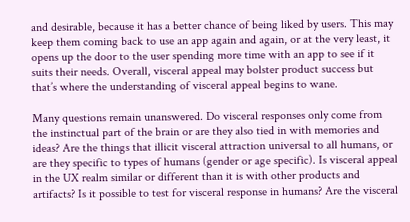and desirable, because it has a better chance of being liked by users. This may keep them coming back to use an app again and again, or at the very least, it opens up the door to the user spending more time with an app to see if it suits their needs. Overall, visceral appeal may bolster product success but that’s where the understanding of visceral appeal begins to wane.

Many questions remain unanswered. Do visceral responses only come from the instinctual part of the brain or are they also tied in with memories and ideas? Are the things that illicit visceral attraction universal to all humans, or are they specific to types of humans (gender or age specific). Is visceral appeal in the UX realm similar or different than it is with other products and artifacts? Is it possible to test for visceral response in humans? Are the visceral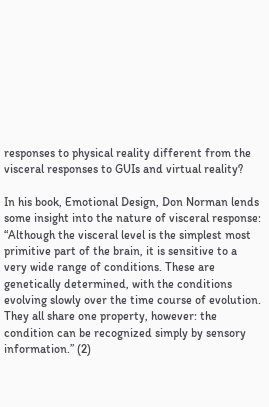responses to physical reality different from the visceral responses to GUIs and virtual reality?

In his book, Emotional Design, Don Norman lends some insight into the nature of visceral response: “Although the visceral level is the simplest most primitive part of the brain, it is sensitive to a very wide range of conditions. These are genetically determined, with the conditions evolving slowly over the time course of evolution. They all share one property, however: the condition can be recognized simply by sensory information.” (2)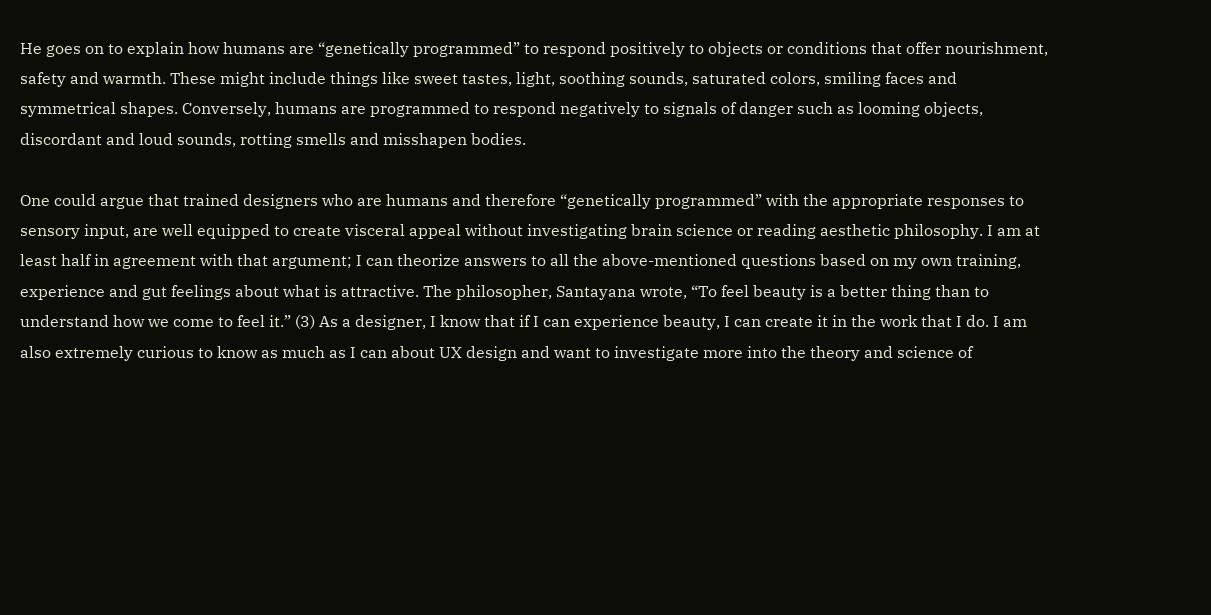He goes on to explain how humans are “genetically programmed” to respond positively to objects or conditions that offer nourishment, safety and warmth. These might include things like sweet tastes, light, soothing sounds, saturated colors, smiling faces and symmetrical shapes. Conversely, humans are programmed to respond negatively to signals of danger such as looming objects, discordant and loud sounds, rotting smells and misshapen bodies.

One could argue that trained designers who are humans and therefore “genetically programmed” with the appropriate responses to sensory input, are well equipped to create visceral appeal without investigating brain science or reading aesthetic philosophy. I am at least half in agreement with that argument; I can theorize answers to all the above-mentioned questions based on my own training, experience and gut feelings about what is attractive. The philosopher, Santayana wrote, “To feel beauty is a better thing than to understand how we come to feel it.” (3) As a designer, I know that if I can experience beauty, I can create it in the work that I do. I am also extremely curious to know as much as I can about UX design and want to investigate more into the theory and science of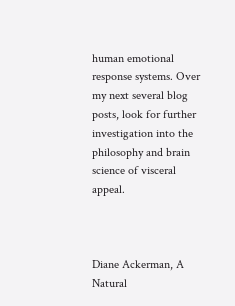human emotional response systems. Over my next several blog posts, look for further investigation into the philosophy and brain science of visceral appeal.



Diane Ackerman, A Natural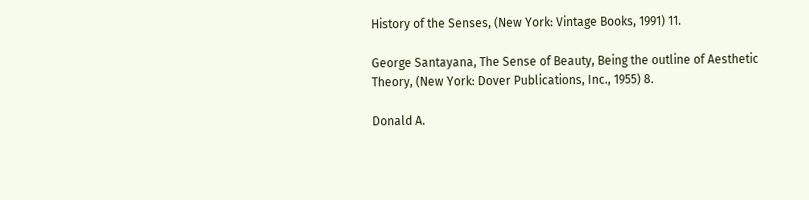History of the Senses, (New York: Vintage Books, 1991) 11.

George Santayana, The Sense of Beauty, Being the outline of Aesthetic Theory, (New York: Dover Publications, Inc., 1955) 8.

Donald A.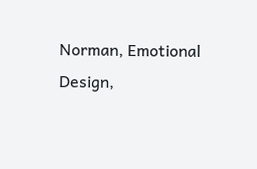Norman, Emotional Design,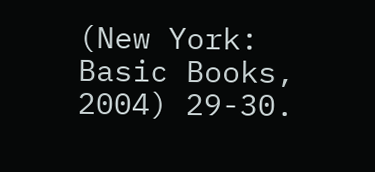(New York: Basic Books, 2004) 29-30.